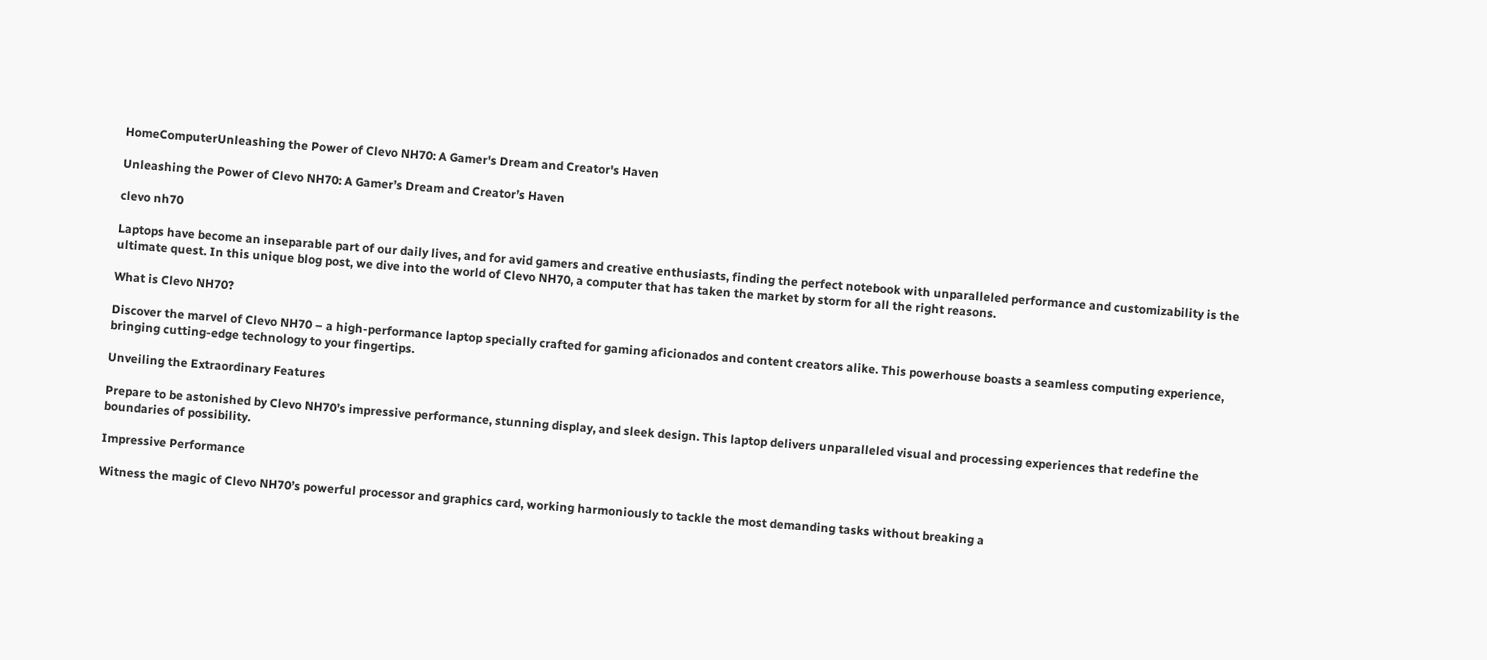HomeComputerUnleashing the Power of Clevo NH70: A Gamer's Dream and Creator's Haven

Unleashing the Power of Clevo NH70: A Gamer’s Dream and Creator’s Haven

clevo nh70

Laptops have become an inseparable part of our daily lives, and for avid gamers and creative enthusiasts, finding the perfect notebook with unparalleled performance and customizability is the ultimate quest. In this unique blog post, we dive into the world of Clevo NH70, a computer that has taken the market by storm for all the right reasons.

What is Clevo NH70?

Discover the marvel of Clevo NH70 – a high-performance laptop specially crafted for gaming aficionados and content creators alike. This powerhouse boasts a seamless computing experience, bringing cutting-edge technology to your fingertips.

Unveiling the Extraordinary Features

Prepare to be astonished by Clevo NH70’s impressive performance, stunning display, and sleek design. This laptop delivers unparalleled visual and processing experiences that redefine the boundaries of possibility.

Impressive Performance

Witness the magic of Clevo NH70’s powerful processor and graphics card, working harmoniously to tackle the most demanding tasks without breaking a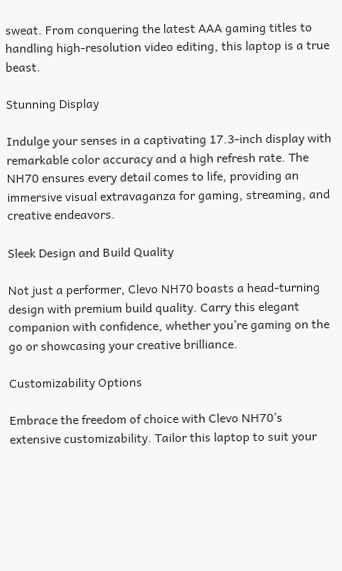sweat. From conquering the latest AAA gaming titles to handling high-resolution video editing, this laptop is a true beast.

Stunning Display

Indulge your senses in a captivating 17.3-inch display with remarkable color accuracy and a high refresh rate. The NH70 ensures every detail comes to life, providing an immersive visual extravaganza for gaming, streaming, and creative endeavors.

Sleek Design and Build Quality

Not just a performer, Clevo NH70 boasts a head-turning design with premium build quality. Carry this elegant companion with confidence, whether you’re gaming on the go or showcasing your creative brilliance.

Customizability Options

Embrace the freedom of choice with Clevo NH70’s extensive customizability. Tailor this laptop to suit your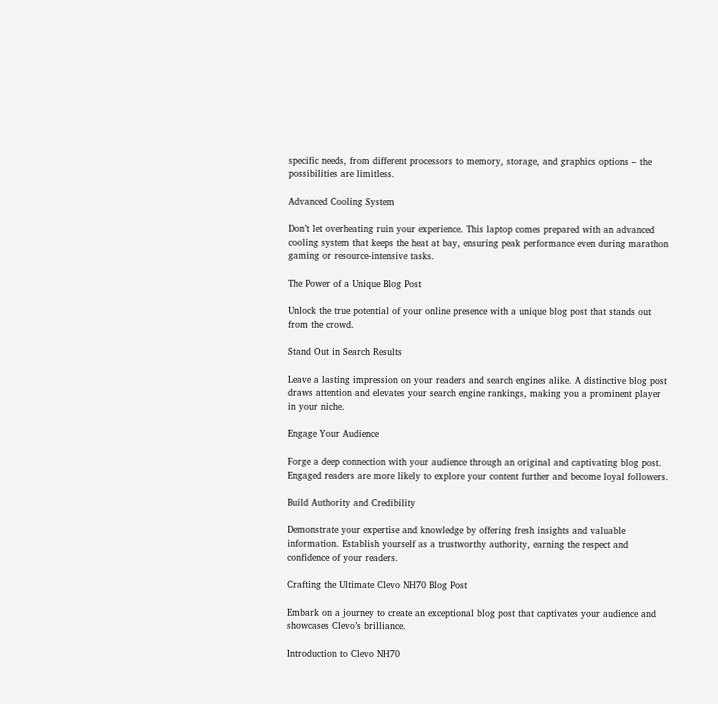specific needs, from different processors to memory, storage, and graphics options – the possibilities are limitless.

Advanced Cooling System

Don’t let overheating ruin your experience. This laptop comes prepared with an advanced cooling system that keeps the heat at bay, ensuring peak performance even during marathon gaming or resource-intensive tasks.

The Power of a Unique Blog Post

Unlock the true potential of your online presence with a unique blog post that stands out from the crowd.

Stand Out in Search Results

Leave a lasting impression on your readers and search engines alike. A distinctive blog post draws attention and elevates your search engine rankings, making you a prominent player in your niche.

Engage Your Audience

Forge a deep connection with your audience through an original and captivating blog post. Engaged readers are more likely to explore your content further and become loyal followers.

Build Authority and Credibility

Demonstrate your expertise and knowledge by offering fresh insights and valuable information. Establish yourself as a trustworthy authority, earning the respect and confidence of your readers.

Crafting the Ultimate Clevo NH70 Blog Post

Embark on a journey to create an exceptional blog post that captivates your audience and showcases Clevo’s brilliance.

Introduction to Clevo NH70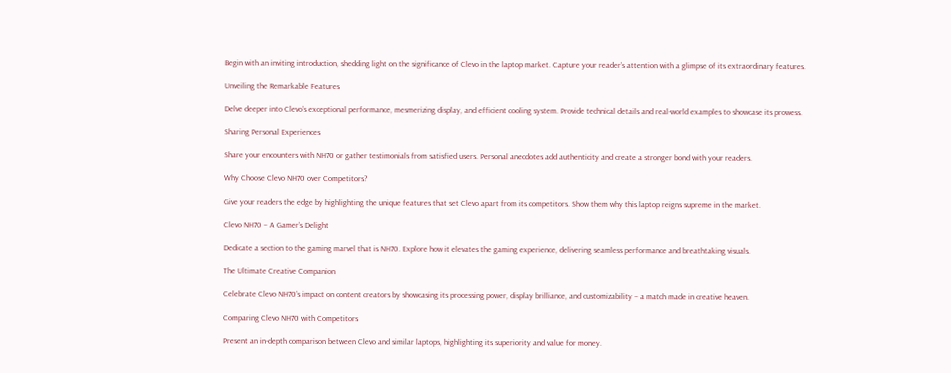Begin with an inviting introduction, shedding light on the significance of Clevo in the laptop market. Capture your reader’s attention with a glimpse of its extraordinary features.

Unveiling the Remarkable Features

Delve deeper into Clevo’s exceptional performance, mesmerizing display, and efficient cooling system. Provide technical details and real-world examples to showcase its prowess.

Sharing Personal Experiences

Share your encounters with NH70 or gather testimonials from satisfied users. Personal anecdotes add authenticity and create a stronger bond with your readers.

Why Choose Clevo NH70 over Competitors?

Give your readers the edge by highlighting the unique features that set Clevo apart from its competitors. Show them why this laptop reigns supreme in the market.

Clevo NH70 – A Gamer’s Delight

Dedicate a section to the gaming marvel that is NH70. Explore how it elevates the gaming experience, delivering seamless performance and breathtaking visuals.

The Ultimate Creative Companion

Celebrate Clevo NH70’s impact on content creators by showcasing its processing power, display brilliance, and customizability – a match made in creative heaven.

Comparing Clevo NH70 with Competitors

Present an in-depth comparison between Clevo and similar laptops, highlighting its superiority and value for money.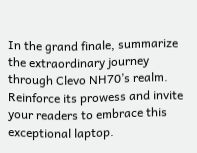In the grand finale, summarize the extraordinary journey through Clevo NH70’s realm. Reinforce its prowess and invite your readers to embrace this exceptional laptop.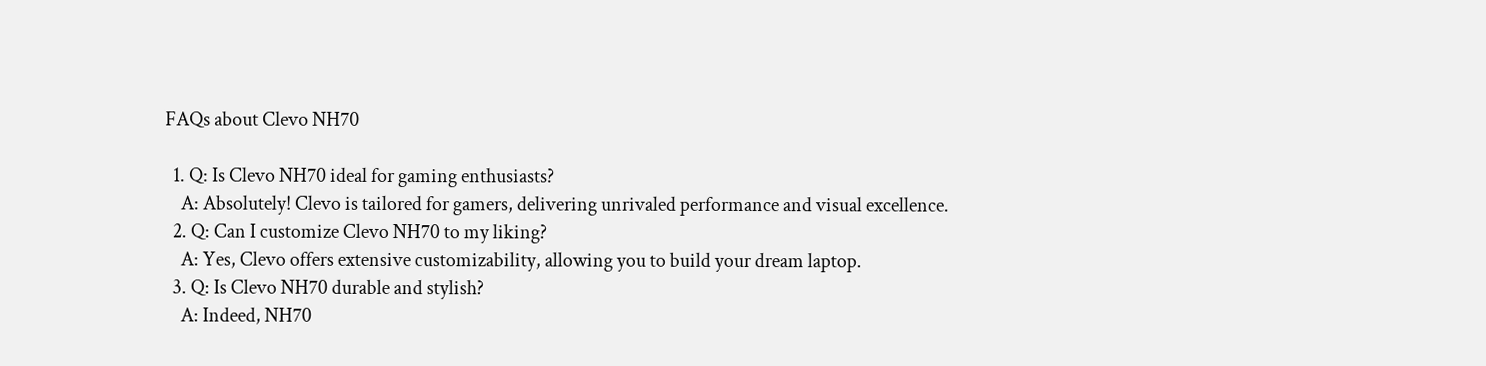FAQs about Clevo NH70

  1. Q: Is Clevo NH70 ideal for gaming enthusiasts?
    A: Absolutely! Clevo is tailored for gamers, delivering unrivaled performance and visual excellence.
  2. Q: Can I customize Clevo NH70 to my liking?
    A: Yes, Clevo offers extensive customizability, allowing you to build your dream laptop.
  3. Q: Is Clevo NH70 durable and stylish?
    A: Indeed, NH70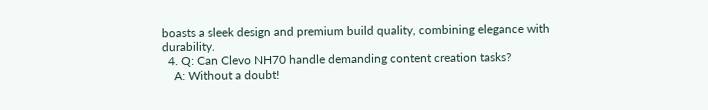boasts a sleek design and premium build quality, combining elegance with durability.
  4. Q: Can Clevo NH70 handle demanding content creation tasks?
    A: Without a doubt!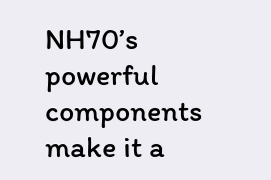NH70’s powerful components make it a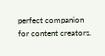perfect companion for content creators.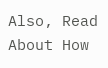Also, Read About How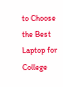to Choose the Best Laptop for College